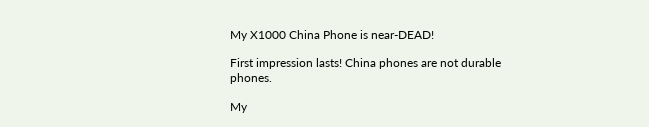My X1000 China Phone is near-DEAD!

First impression lasts! China phones are not durable phones.

My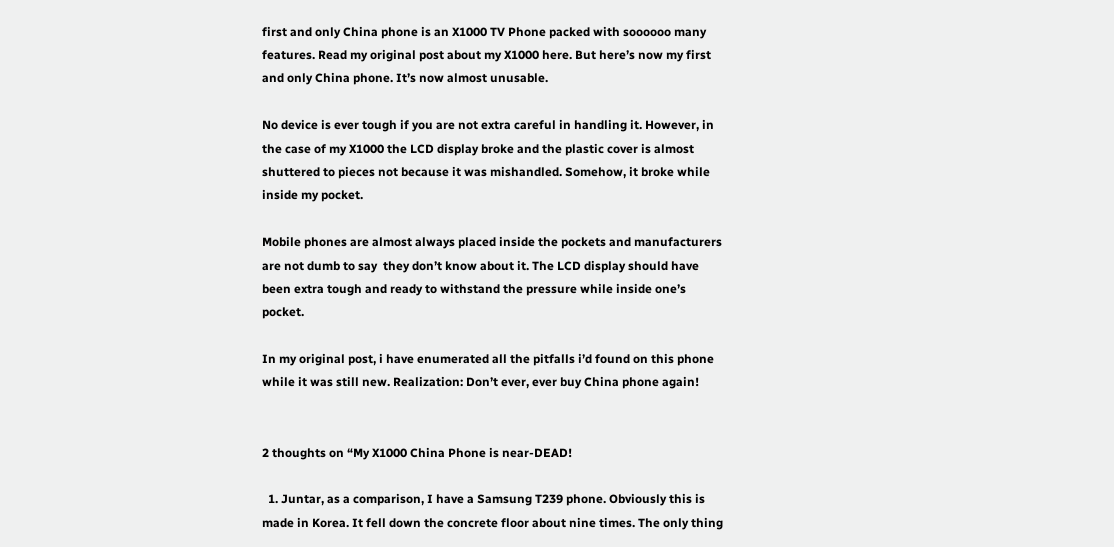first and only China phone is an X1000 TV Phone packed with soooooo many features. Read my original post about my X1000 here. But here’s now my first and only China phone. It’s now almost unusable.

No device is ever tough if you are not extra careful in handling it. However, in the case of my X1000 the LCD display broke and the plastic cover is almost shuttered to pieces not because it was mishandled. Somehow, it broke while inside my pocket.

Mobile phones are almost always placed inside the pockets and manufacturers are not dumb to say  they don’t know about it. The LCD display should have been extra tough and ready to withstand the pressure while inside one’s pocket.

In my original post, i have enumerated all the pitfalls i’d found on this phone while it was still new. Realization: Don’t ever, ever buy China phone again!


2 thoughts on “My X1000 China Phone is near-DEAD!

  1. Juntar, as a comparison, I have a Samsung T239 phone. Obviously this is made in Korea. It fell down the concrete floor about nine times. The only thing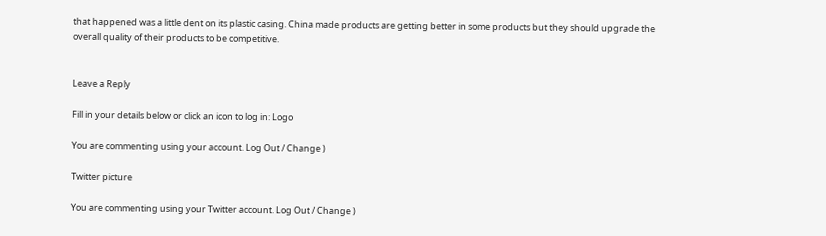that happened was a little dent on its plastic casing. China made products are getting better in some products but they should upgrade the overall quality of their products to be competitive.


Leave a Reply

Fill in your details below or click an icon to log in: Logo

You are commenting using your account. Log Out / Change )

Twitter picture

You are commenting using your Twitter account. Log Out / Change )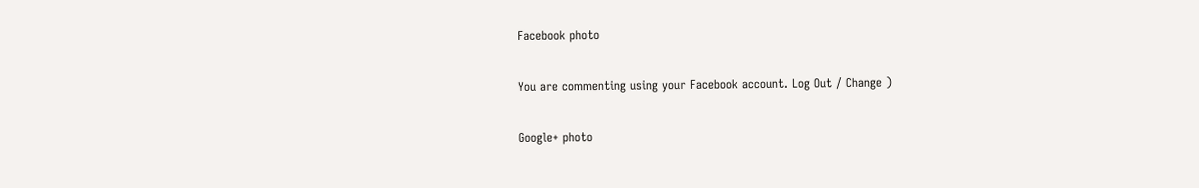Facebook photo

You are commenting using your Facebook account. Log Out / Change )

Google+ photo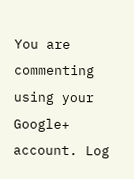You are commenting using your Google+ account. Log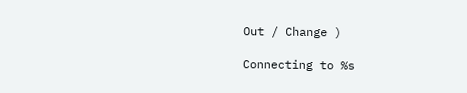Out / Change )

Connecting to %s